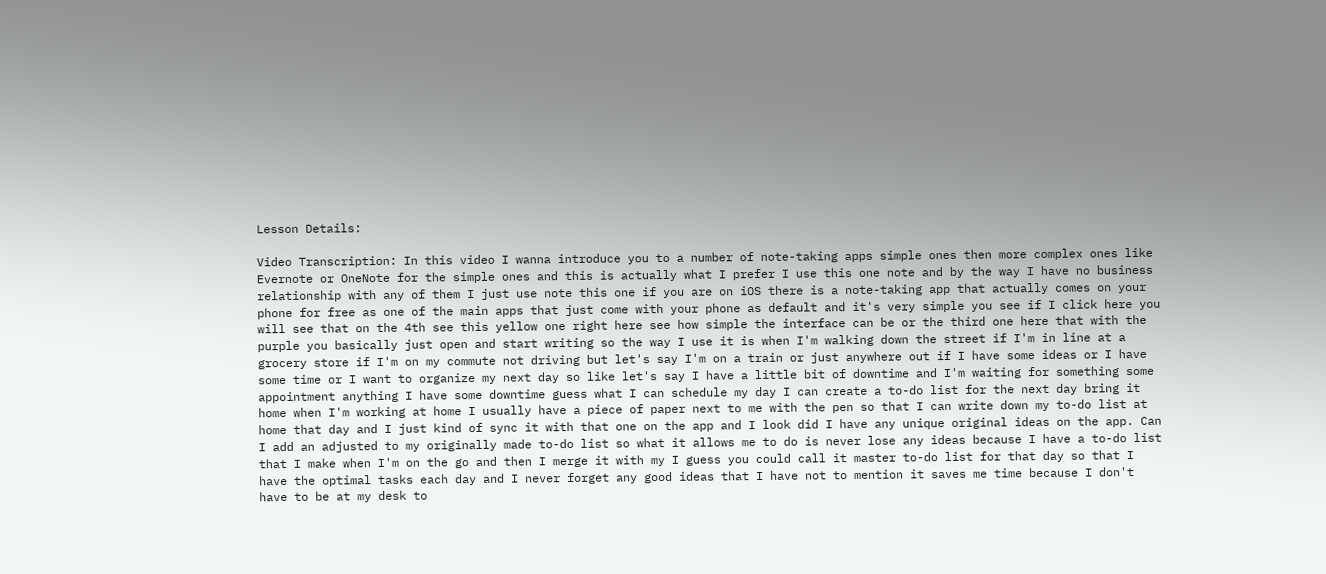Lesson Details:

Video Transcription: In this video I wanna introduce you to a number of note-taking apps simple ones then more complex ones like Evernote or OneNote for the simple ones and this is actually what I prefer I use this one note and by the way I have no business relationship with any of them I just use note this one if you are on iOS there is a note-taking app that actually comes on your phone for free as one of the main apps that just come with your phone as default and it's very simple you see if I click here you will see that on the 4th see this yellow one right here see how simple the interface can be or the third one here that with the purple you basically just open and start writing so the way I use it is when I'm walking down the street if I'm in line at a grocery store if I'm on my commute not driving but let's say I'm on a train or just anywhere out if I have some ideas or I have some time or I want to organize my next day so like let's say I have a little bit of downtime and I'm waiting for something some appointment anything I have some downtime guess what I can schedule my day I can create a to-do list for the next day bring it home when I'm working at home I usually have a piece of paper next to me with the pen so that I can write down my to-do list at home that day and I just kind of sync it with that one on the app and I look did I have any unique original ideas on the app. Can I add an adjusted to my originally made to-do list so what it allows me to do is never lose any ideas because I have a to-do list that I make when I'm on the go and then I merge it with my I guess you could call it master to-do list for that day so that I have the optimal tasks each day and I never forget any good ideas that I have not to mention it saves me time because I don't have to be at my desk to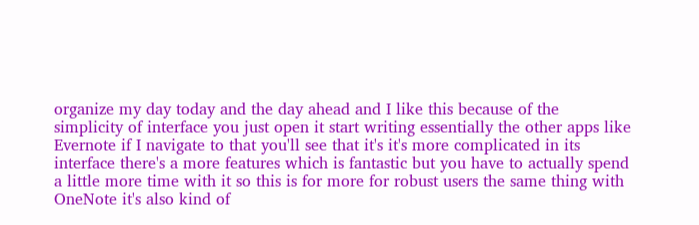organize my day today and the day ahead and I like this because of the simplicity of interface you just open it start writing essentially the other apps like Evernote if I navigate to that you'll see that it's it's more complicated in its interface there's a more features which is fantastic but you have to actually spend a little more time with it so this is for more for robust users the same thing with OneNote it's also kind of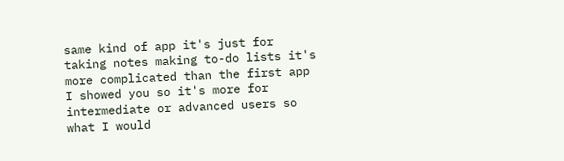same kind of app it's just for taking notes making to-do lists it's more complicated than the first app I showed you so it's more for intermediate or advanced users so what I would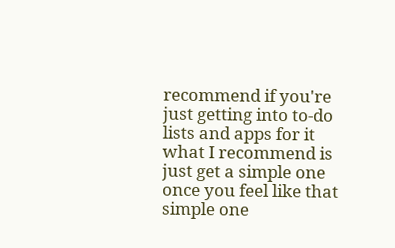recommend if you're just getting into to-do lists and apps for it what I recommend is just get a simple one once you feel like that simple one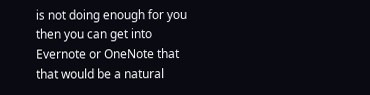is not doing enough for you then you can get into Evernote or OneNote that that would be a natural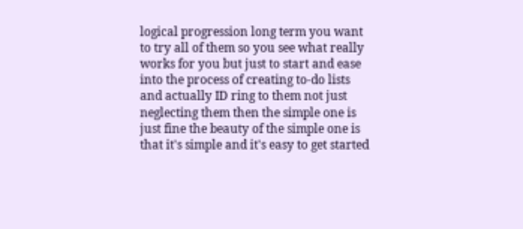logical progression long term you want to try all of them so you see what really works for you but just to start and ease into the process of creating to-do lists and actually ID ring to them not just neglecting them then the simple one is just fine the beauty of the simple one is that it's simple and it's easy to get started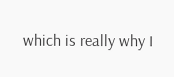which is really why I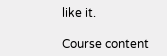like it.

Course content